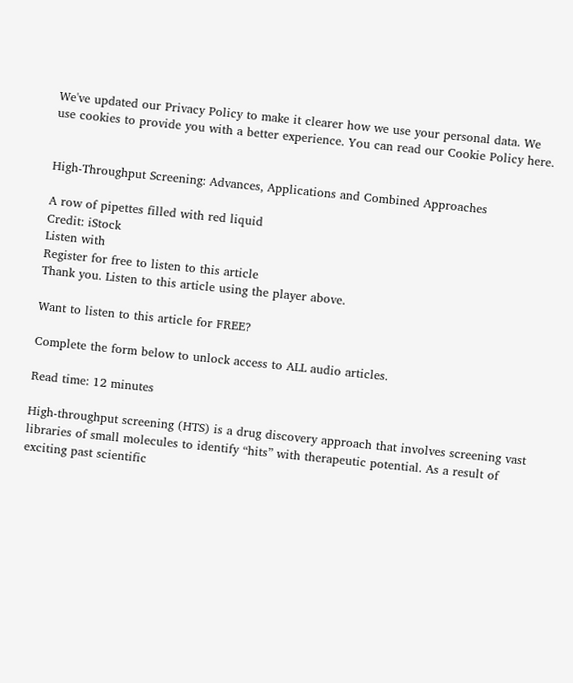We've updated our Privacy Policy to make it clearer how we use your personal data. We use cookies to provide you with a better experience. You can read our Cookie Policy here.


High-Throughput Screening: Advances, Applications and Combined Approaches

A row of pipettes filled with red liquid
Credit: iStock
Listen with
Register for free to listen to this article
Thank you. Listen to this article using the player above.

Want to listen to this article for FREE?

Complete the form below to unlock access to ALL audio articles.

Read time: 12 minutes

High-throughput screening (HTS) is a drug discovery approach that involves screening vast libraries of small molecules to identify “hits” with therapeutic potential. As a result of exciting past scientific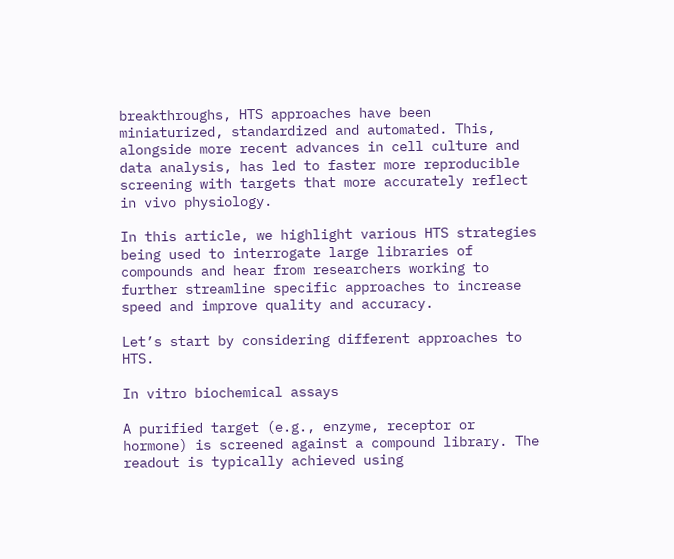breakthroughs, HTS approaches have been miniaturized, standardized and automated. This, alongside more recent advances in cell culture and data analysis, has led to faster more reproducible screening with targets that more accurately reflect in vivo physiology.

In this article, we highlight various HTS strategies being used to interrogate large libraries of compounds and hear from researchers working to further streamline specific approaches to increase speed and improve quality and accuracy.

Let’s start by considering different approaches to HTS.

In vitro biochemical assays

A purified target (e.g., enzyme, receptor or hormone) is screened against a compound library. The readout is typically achieved using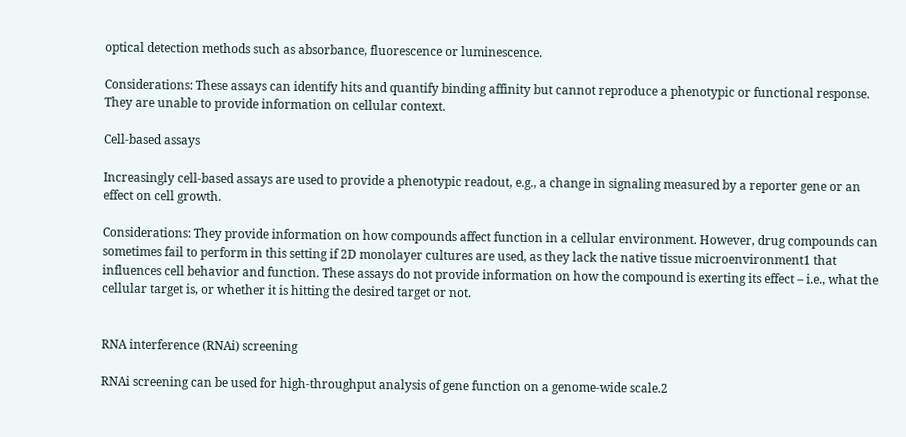optical detection methods such as absorbance, fluorescence or luminescence.

Considerations: These assays can identify hits and quantify binding affinity but cannot reproduce a phenotypic or functional response. They are unable to provide information on cellular context.

Cell-based assays

Increasingly cell-based assays are used to provide a phenotypic readout, e.g., a change in signaling measured by a reporter gene or an effect on cell growth.

Considerations: They provide information on how compounds affect function in a cellular environment. However, drug compounds can sometimes fail to perform in this setting if 2D monolayer cultures are used, as they lack the native tissue microenvironment1 that influences cell behavior and function. These assays do not provide information on how the compound is exerting its effect – i.e., what the cellular target is, or whether it is hitting the desired target or not.


RNA interference (RNAi) screening

RNAi screening can be used for high-throughput analysis of gene function on a genome-wide scale.2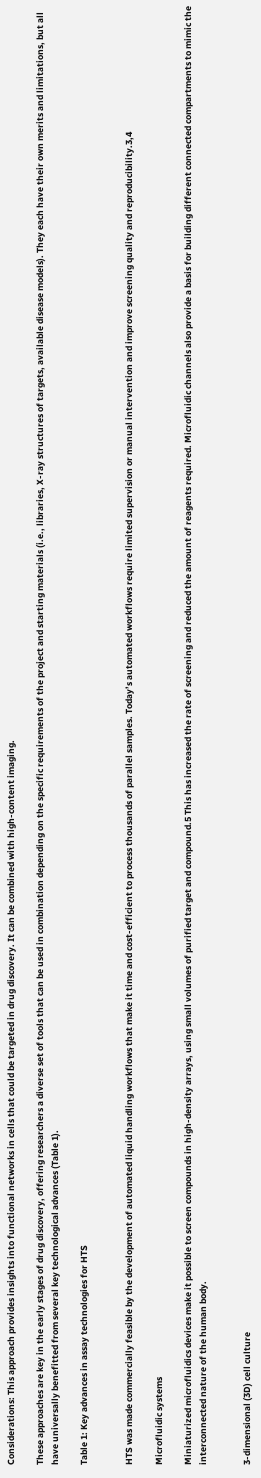Considerations: This approach provides insights into functional networks in cells that could be targeted in drug discovery. It can be combined with high-content imaging.

These approaches are key in the early stages of drug discovery, offering researchers a diverse set of tools that can be used in combination depending on the specific requirements of the project and starting materials (i.e., libraries, X-ray structures of targets, available disease models). They each have their own merits and limitations, but all have universally benefitted from several key technological advances (Table 1).

Table 1: Key advances in assay technologies for HTS


HTS was made commercially feasible by the development of automated liquid handling workflows that make it time and cost-efficient to process thousands of parallel samples. Today’s automated workflows require limited supervision or manual intervention and improve screening quality and reproducibility.3,4

Microfluidic systems

Miniaturized microfluidics devices make it possible to screen compounds in high-density arrays, using small volumes of purified target and compound.5 This has increased the rate of screening and reduced the amount of reagents required. Microfluidic channels also provide a basis for building different connected compartments to mimic the interconnected nature of the human body.


3-dimensional (3D) cell culture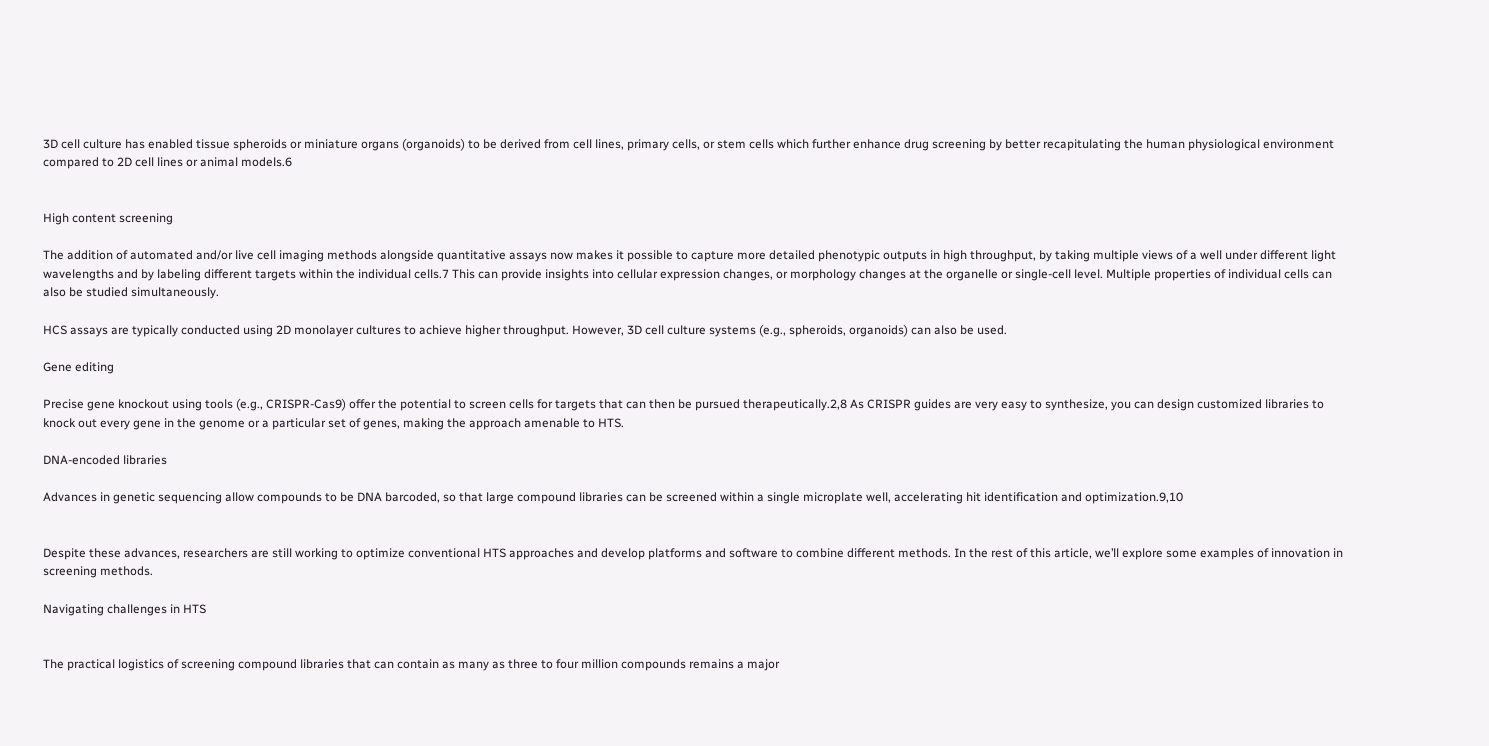3D cell culture has enabled tissue spheroids or miniature organs (organoids) to be derived from cell lines, primary cells, or stem cells which further enhance drug screening by better recapitulating the human physiological environment compared to 2D cell lines or animal models.6


High content screening

The addition of automated and/or live cell imaging methods alongside quantitative assays now makes it possible to capture more detailed phenotypic outputs in high throughput, by taking multiple views of a well under different light wavelengths and by labeling different targets within the individual cells.7 This can provide insights into cellular expression changes, or morphology changes at the organelle or single-cell level. Multiple properties of individual cells can also be studied simultaneously.

HCS assays are typically conducted using 2D monolayer cultures to achieve higher throughput. However, 3D cell culture systems (e.g., spheroids, organoids) can also be used.

Gene editing

Precise gene knockout using tools (e.g., CRISPR-Cas9) offer the potential to screen cells for targets that can then be pursued therapeutically.2,8 As CRISPR guides are very easy to synthesize, you can design customized libraries to knock out every gene in the genome or a particular set of genes, making the approach amenable to HTS.

DNA-encoded libraries

Advances in genetic sequencing allow compounds to be DNA barcoded, so that large compound libraries can be screened within a single microplate well, accelerating hit identification and optimization.9,10


Despite these advances, researchers are still working to optimize conventional HTS approaches and develop platforms and software to combine different methods. In the rest of this article, we’ll explore some examples of innovation in screening methods.

Navigating challenges in HTS


The practical logistics of screening compound libraries that can contain as many as three to four million compounds remains a major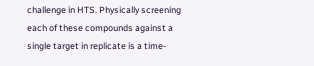challenge in HTS. Physically screening each of these compounds against a single target in replicate is a time-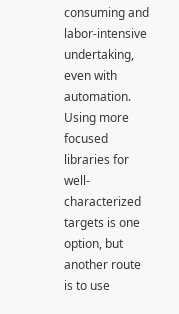consuming and labor-intensive undertaking, even with automation. Using more focused libraries for well-characterized targets is one option, but another route is to use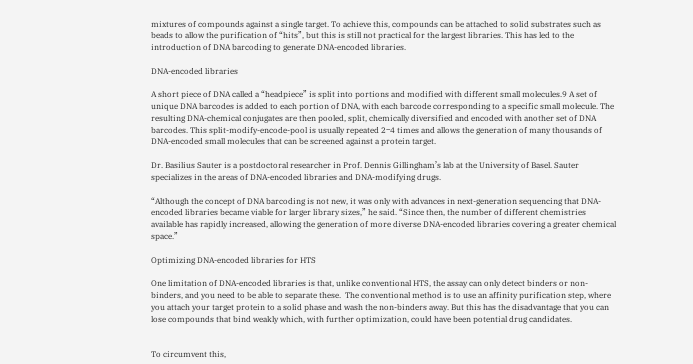mixtures of compounds against a single target. To achieve this, compounds can be attached to solid substrates such as beads to allow the purification of “hits”, but this is still not practical for the largest libraries. This has led to the introduction of DNA barcoding to generate DNA-encoded libraries.

DNA-encoded libraries

A short piece of DNA called a “headpiece” is split into portions and modified with different small molecules.9 A set of unique DNA barcodes is added to each portion of DNA, with each barcode corresponding to a specific small molecule. The resulting DNA-chemical conjugates are then pooled, split, chemically diversified and encoded with another set of DNA barcodes. This split-modify-encode-pool is usually repeated 2‒4 times and allows the generation of many thousands of DNA-encoded small molecules that can be screened against a protein target.

Dr. Basilius Sauter is a postdoctoral researcher in Prof. Dennis Gillingham’s lab at the University of Basel. Sauter specializes in the areas of DNA-encoded libraries and DNA-modifying drugs.

“Although the concept of DNA barcoding is not new, it was only with advances in next-generation sequencing that DNA-encoded libraries became viable for larger library sizes,” he said. “Since then, the number of different chemistries available has rapidly increased, allowing the generation of more diverse DNA-encoded libraries covering a greater chemical space.”

Optimizing DNA-encoded libraries for HTS

One limitation of DNA-encoded libraries is that, unlike conventional HTS, the assay can only detect binders or non-binders, and you need to be able to separate these.  The conventional method is to use an affinity purification step, where you attach your target protein to a solid phase and wash the non-binders away. But this has the disadvantage that you can lose compounds that bind weakly which, with further optimization, could have been potential drug candidates.


To circumvent this,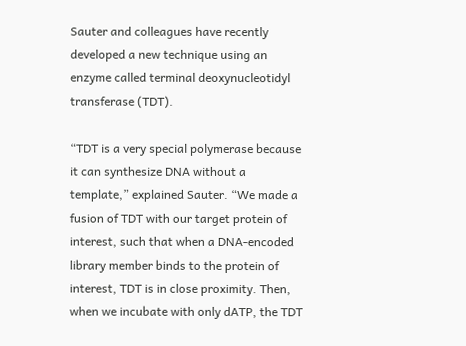Sauter and colleagues have recently developed a new technique using an enzyme called terminal deoxynucleotidyl transferase (TDT).

“TDT is a very special polymerase because it can synthesize DNA without a template,” explained Sauter. “We made a fusion of TDT with our target protein of interest, such that when a DNA-encoded library member binds to the protein of interest, TDT is in close proximity. Then, when we incubate with only dATP, the TDT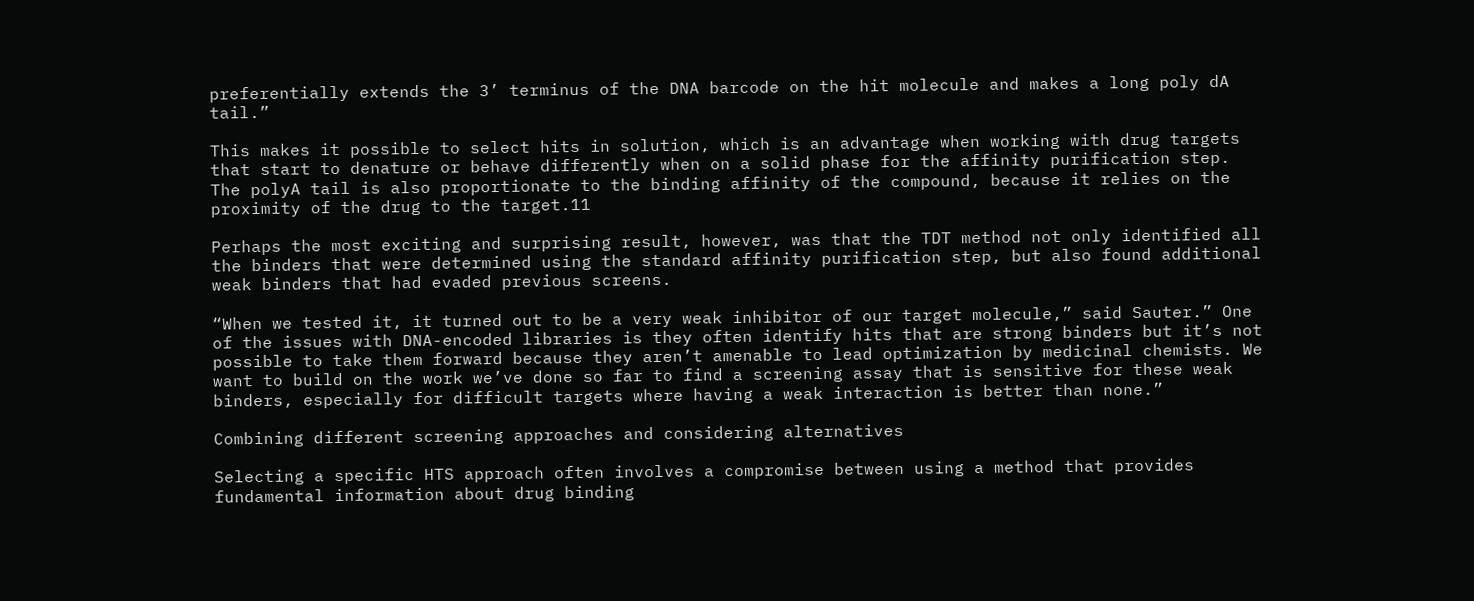preferentially extends the 3’ terminus of the DNA barcode on the hit molecule and makes a long poly dA tail.”

This makes it possible to select hits in solution, which is an advantage when working with drug targets that start to denature or behave differently when on a solid phase for the affinity purification step. The polyA tail is also proportionate to the binding affinity of the compound, because it relies on the proximity of the drug to the target.11

Perhaps the most exciting and surprising result, however, was that the TDT method not only identified all the binders that were determined using the standard affinity purification step, but also found additional weak binders that had evaded previous screens.

“When we tested it, it turned out to be a very weak inhibitor of our target molecule,” said Sauter.” One of the issues with DNA-encoded libraries is they often identify hits that are strong binders but it’s not possible to take them forward because they aren’t amenable to lead optimization by medicinal chemists. We want to build on the work we’ve done so far to find a screening assay that is sensitive for these weak binders, especially for difficult targets where having a weak interaction is better than none.”

Combining different screening approaches and considering alternatives

Selecting a specific HTS approach often involves a compromise between using a method that provides fundamental information about drug binding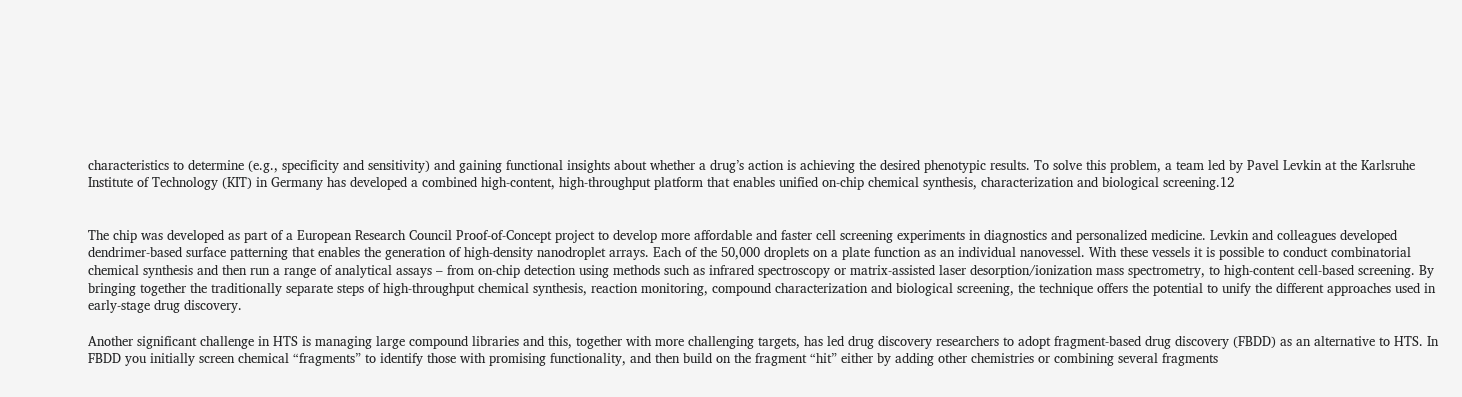characteristics to determine (e.g., specificity and sensitivity) and gaining functional insights about whether a drug’s action is achieving the desired phenotypic results. To solve this problem, a team led by Pavel Levkin at the Karlsruhe Institute of Technology (KIT) in Germany has developed a combined high-content, high-throughput platform that enables unified on-chip chemical synthesis, characterization and biological screening.12


The chip was developed as part of a European Research Council Proof-of-Concept project to develop more affordable and faster cell screening experiments in diagnostics and personalized medicine. Levkin and colleagues developed dendrimer-based surface patterning that enables the generation of high-density nanodroplet arrays. Each of the 50,000 droplets on a plate function as an individual nanovessel. With these vessels it is possible to conduct combinatorial chemical synthesis and then run a range of analytical assays – from on-chip detection using methods such as infrared spectroscopy or matrix-assisted laser desorption/ionization mass spectrometry, to high-content cell-based screening. By bringing together the traditionally separate steps of high-throughput chemical synthesis, reaction monitoring, compound characterization and biological screening, the technique offers the potential to unify the different approaches used in early-stage drug discovery.

Another significant challenge in HTS is managing large compound libraries and this, together with more challenging targets, has led drug discovery researchers to adopt fragment-based drug discovery (FBDD) as an alternative to HTS. In FBDD you initially screen chemical “fragments” to identify those with promising functionality, and then build on the fragment “hit” either by adding other chemistries or combining several fragments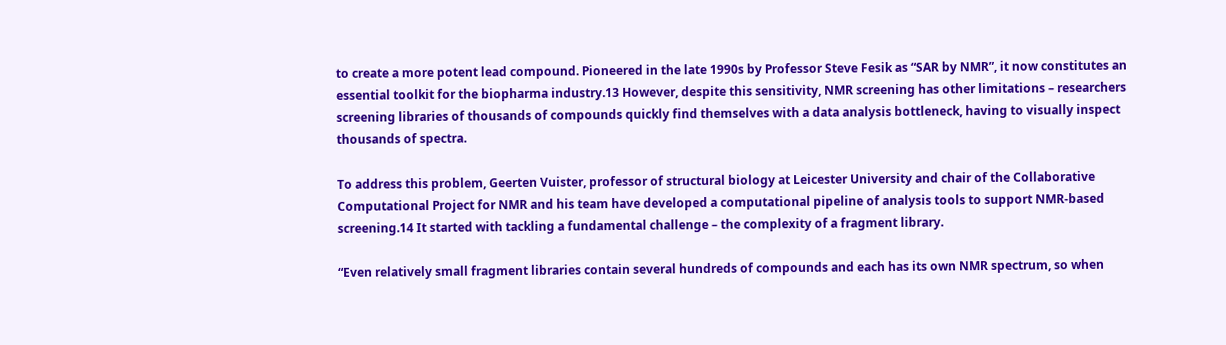to create a more potent lead compound. Pioneered in the late 1990s by Professor Steve Fesik as “SAR by NMR”, it now constitutes an essential toolkit for the biopharma industry.13 However, despite this sensitivity, NMR screening has other limitations – researchers screening libraries of thousands of compounds quickly find themselves with a data analysis bottleneck, having to visually inspect thousands of spectra.

To address this problem, Geerten Vuister, professor of structural biology at Leicester University and chair of the Collaborative Computational Project for NMR and his team have developed a computational pipeline of analysis tools to support NMR-based screening.14 It started with tackling a fundamental challenge – the complexity of a fragment library.

“Even relatively small fragment libraries contain several hundreds of compounds and each has its own NMR spectrum, so when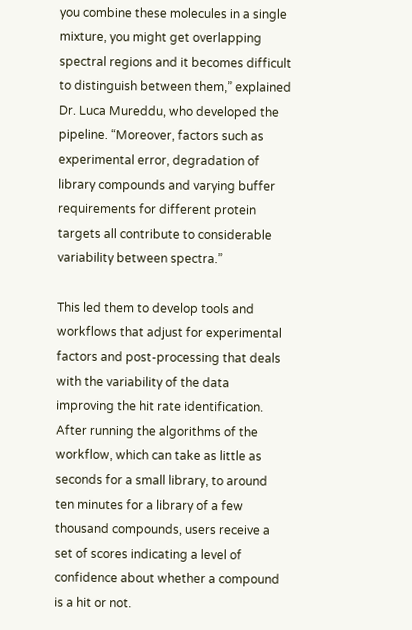you combine these molecules in a single mixture, you might get overlapping spectral regions and it becomes difficult to distinguish between them,” explained Dr. Luca Mureddu, who developed the pipeline. “Moreover, factors such as experimental error, degradation of library compounds and varying buffer requirements for different protein targets all contribute to considerable variability between spectra.”

This led them to develop tools and workflows that adjust for experimental factors and post-processing that deals with the variability of the data improving the hit rate identification. After running the algorithms of the workflow, which can take as little as seconds for a small library, to around ten minutes for a library of a few thousand compounds, users receive a set of scores indicating a level of confidence about whether a compound is a hit or not.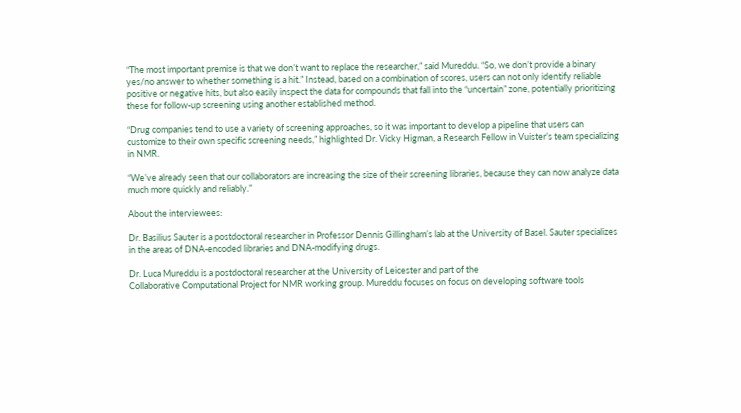“The most important premise is that we don’t want to replace the researcher,” said Mureddu. “So, we don’t provide a binary yes/no answer to whether something is a hit.” Instead, based on a combination of scores, users can not only identify reliable positive or negative hits, but also easily inspect the data for compounds that fall into the “uncertain” zone, potentially prioritizing these for follow-up screening using another established method.

“Drug companies tend to use a variety of screening approaches, so it was important to develop a pipeline that users can customize to their own specific screening needs,” highlighted Dr. Vicky Higman, a Research Fellow in Vuister’s team specializing in NMR.

“We’ve already seen that our collaborators are increasing the size of their screening libraries, because they can now analyze data much more quickly and reliably.”

About the interviewees:

Dr. Basilius Sauter is a postdoctoral researcher in Professor Dennis Gillingham’s lab at the University of Basel. Sauter specializes in the areas of DNA-encoded libraries and DNA-modifying drugs.

Dr. Luca Mureddu is a postdoctoral researcher at the University of Leicester and part of the
Collaborative Computational Project for NMR working group. Mureddu focuses on focus on developing software tools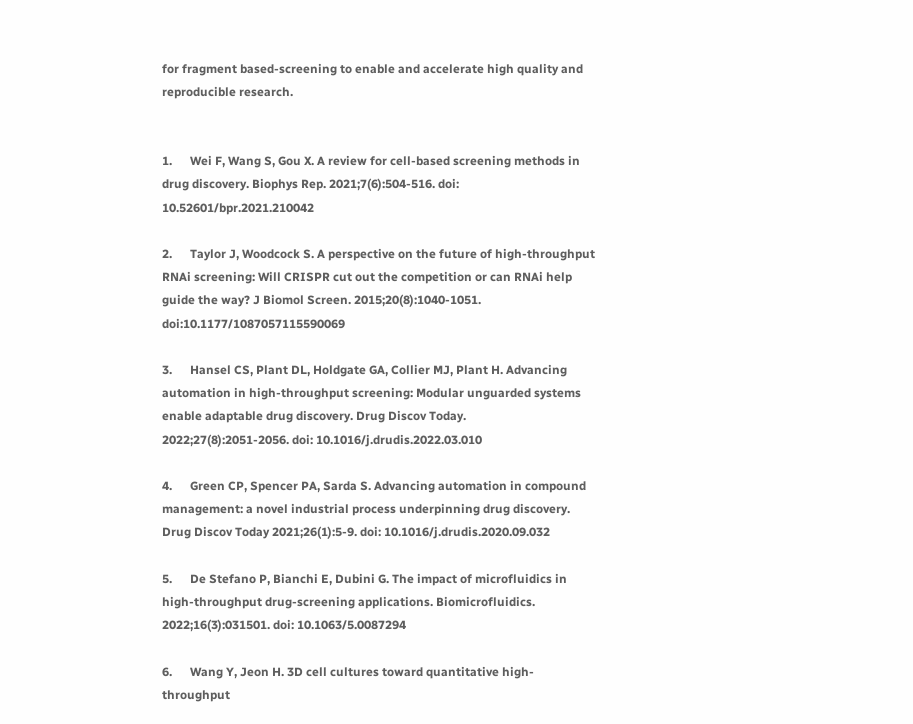for fragment based-screening to enable and accelerate high quality and reproducible research.


1.      Wei F, Wang S, Gou X. A review for cell-based screening methods in drug discovery. Biophys Rep. 2021;7(6):504-516. doi: 10.52601/bpr.2021.210042

2.      Taylor J, Woodcock S. A perspective on the future of high-throughput RNAi screening: Will CRISPR cut out the competition or can RNAi help guide the way? J Biomol Screen. 2015;20(8):1040-1051. doi:10.1177/1087057115590069

3.      Hansel CS, Plant DL, Holdgate GA, Collier MJ, Plant H. Advancing automation in high-throughput screening: Modular unguarded systems enable adaptable drug discovery. Drug Discov Today. 2022;27(8):2051-2056. doi: 10.1016/j.drudis.2022.03.010

4.      Green CP, Spencer PA, Sarda S. Advancing automation in compound management: a novel industrial process underpinning drug discovery. Drug Discov Today 2021;26(1):5-9. doi: 10.1016/j.drudis.2020.09.032

5.      De Stefano P, Bianchi E, Dubini G. The impact of microfluidics in high-throughput drug-screening applications. Biomicrofluidics. 2022;16(3):031501. doi: 10.1063/5.0087294

6.      Wang Y, Jeon H. 3D cell cultures toward quantitative high-throughput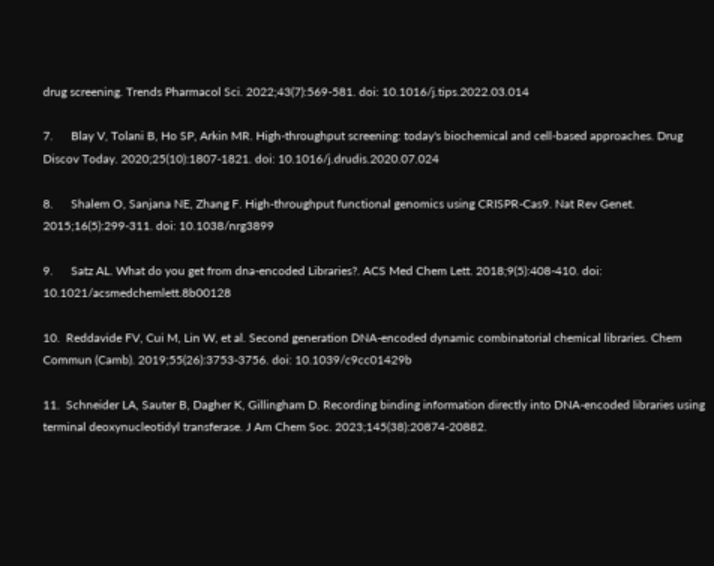drug screening. Trends Pharmacol Sci. 2022;43(7):569-581. doi: 10.1016/j.tips.2022.03.014

7.      Blay V, Tolani B, Ho SP, Arkin MR. High-throughput screening: today's biochemical and cell-based approaches. Drug Discov Today. 2020;25(10):1807-1821. doi: 10.1016/j.drudis.2020.07.024

8.      Shalem O, Sanjana NE, Zhang F. High-throughput functional genomics using CRISPR-Cas9. Nat Rev Genet. 2015;16(5):299-311. doi: 10.1038/nrg3899

9.      Satz AL. What do you get from dna-encoded Libraries?. ACS Med Chem Lett. 2018;9(5):408-410. doi: 10.1021/acsmedchemlett.8b00128

10.  Reddavide FV, Cui M, Lin W, et al. Second generation DNA-encoded dynamic combinatorial chemical libraries. Chem Commun (Camb). 2019;55(26):3753-3756. doi: 10.1039/c9cc01429b

11.  Schneider LA, Sauter B, Dagher K, Gillingham D. Recording binding information directly into DNA-encoded libraries using terminal deoxynucleotidyl transferase. J Am Chem Soc. 2023;145(38):20874-20882.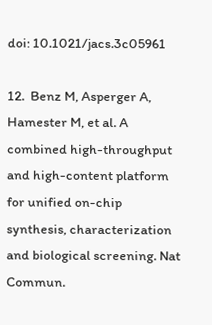doi: 10.1021/jacs.3c05961

12.  Benz M, Asperger A, Hamester M, et al. A combined high-throughput and high-content platform for unified on-chip synthesis, characterization and biological screening. Nat Commun.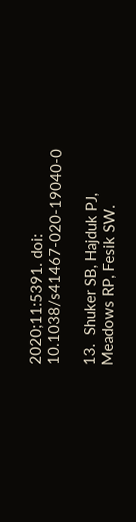2020;11:5391. doi: 10.1038/s41467-020-19040-0

13.  Shuker SB, Hajduk PJ, Meadows RP, Fesik SW.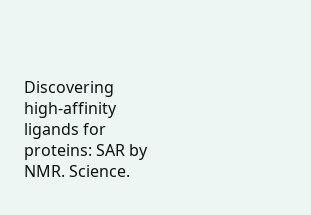Discovering high-affinity ligands for proteins: SAR by NMR. Science.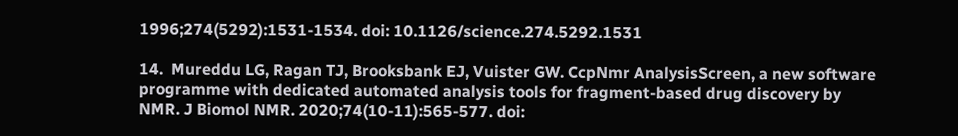1996;274(5292):1531-1534. doi: 10.1126/science.274.5292.1531

14.  Mureddu LG, Ragan TJ, Brooksbank EJ, Vuister GW. CcpNmr AnalysisScreen, a new software programme with dedicated automated analysis tools for fragment-based drug discovery by NMR. J Biomol NMR. 2020;74(10-11):565-577. doi: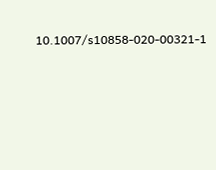10.1007/s10858-020-00321-1